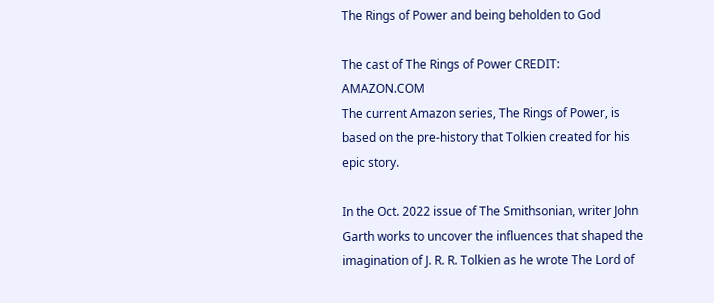The Rings of Power and being beholden to God

The cast of The Rings of Power CREDIT: AMAZON.COM
The current Amazon series, The Rings of Power, is based on the pre-history that Tolkien created for his epic story.

In the Oct. 2022 issue of The Smithsonian, writer John Garth works to uncover the influences that shaped the imagination of J. R. R. Tolkien as he wrote The Lord of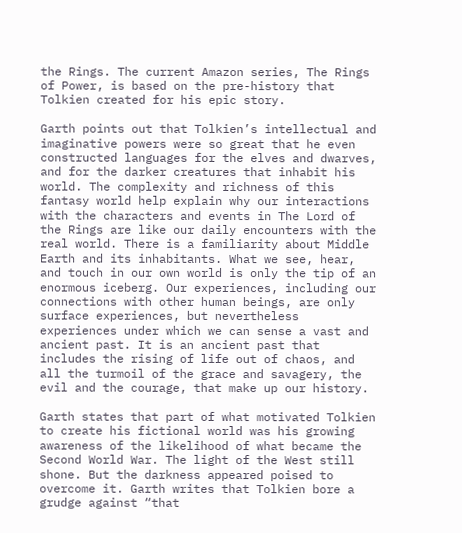the Rings. The current Amazon series, The Rings of Power, is based on the pre-history that Tolkien created for his epic story.

Garth points out that Tolkien’s intellectual and imaginative powers were so great that he even constructed languages for the elves and dwarves, and for the darker creatures that inhabit his world. The complexity and richness of this fantasy world help explain why our interactions with the characters and events in The Lord of the Rings are like our daily encounters with the real world. There is a familiarity about Middle Earth and its inhabitants. What we see, hear, and touch in our own world is only the tip of an enormous iceberg. Our experiences, including our connections with other human beings, are only surface experiences, but nevertheless experiences under which we can sense a vast and ancient past. It is an ancient past that includes the rising of life out of chaos, and all the turmoil of the grace and savagery, the evil and the courage, that make up our history.

Garth states that part of what motivated Tolkien to create his fictional world was his growing awareness of the likelihood of what became the Second World War. The light of the West still shone. But the darkness appeared poised to overcome it. Garth writes that Tolkien bore a grudge against “that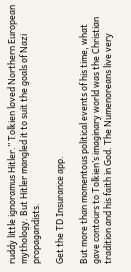ruddy little ignoramus Hitler.” Tolkien loved Northern European mythology. But Hitler mangled it to suit the goals of Nazi propagandists.

Get the TD Insurance app.

But more than momentous political events of his time, what gave contours to Tolkien’s imaginary world was the Christian tradition and his faith in God. The Numenoreans live very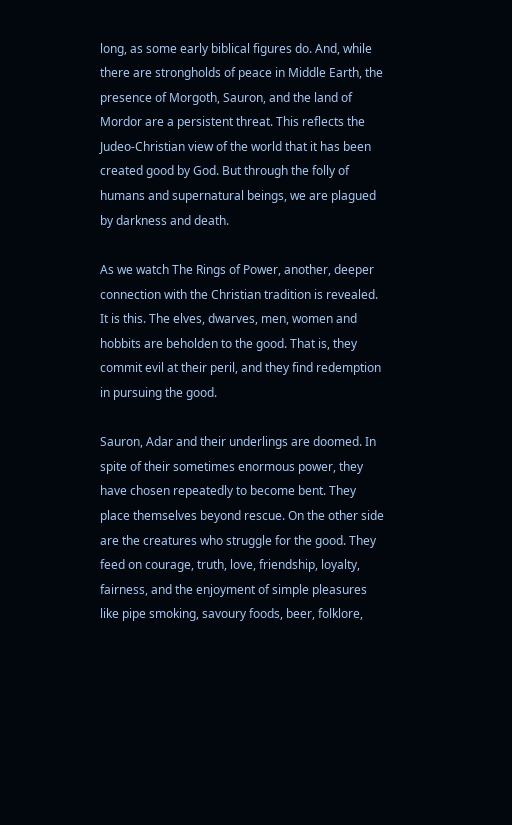long, as some early biblical figures do. And, while there are strongholds of peace in Middle Earth, the presence of Morgoth, Sauron, and the land of Mordor are a persistent threat. This reflects the Judeo-Christian view of the world that it has been created good by God. But through the folly of humans and supernatural beings, we are plagued by darkness and death.

As we watch The Rings of Power, another, deeper connection with the Christian tradition is revealed. It is this. The elves, dwarves, men, women and hobbits are beholden to the good. That is, they commit evil at their peril, and they find redemption in pursuing the good.

Sauron, Adar and their underlings are doomed. In spite of their sometimes enormous power, they have chosen repeatedly to become bent. They place themselves beyond rescue. On the other side are the creatures who struggle for the good. They feed on courage, truth, love, friendship, loyalty, fairness, and the enjoyment of simple pleasures like pipe smoking, savoury foods, beer, folklore,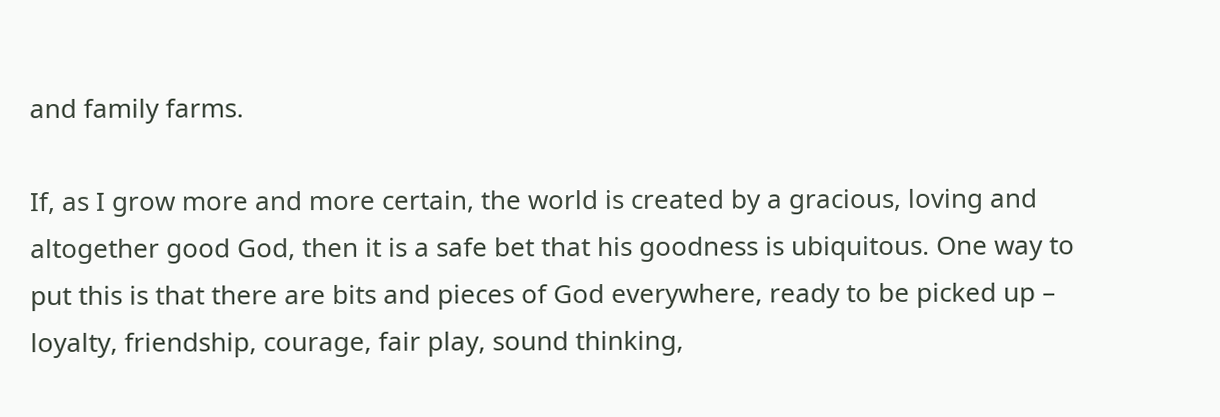and family farms.

If, as I grow more and more certain, the world is created by a gracious, loving and altogether good God, then it is a safe bet that his goodness is ubiquitous. One way to put this is that there are bits and pieces of God everywhere, ready to be picked up – loyalty, friendship, courage, fair play, sound thinking,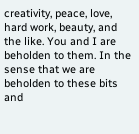creativity, peace, love, hard work, beauty, and the like. You and I are beholden to them. In the sense that we are beholden to these bits and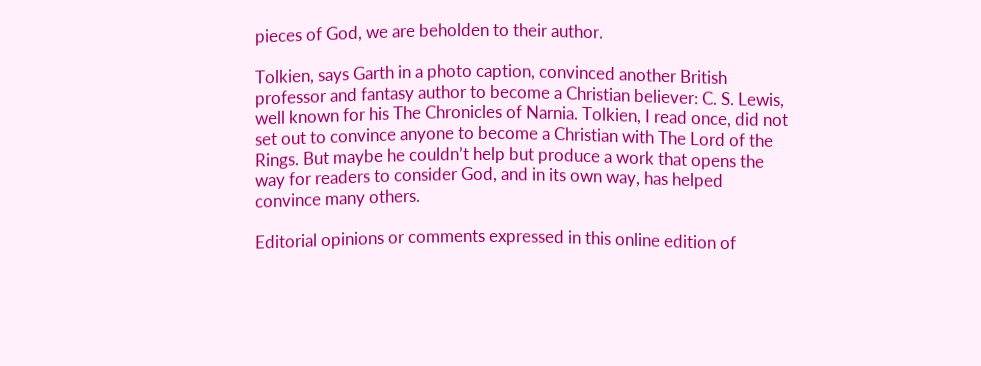pieces of God, we are beholden to their author.

Tolkien, says Garth in a photo caption, convinced another British professor and fantasy author to become a Christian believer: C. S. Lewis, well known for his The Chronicles of Narnia. Tolkien, I read once, did not set out to convince anyone to become a Christian with The Lord of the Rings. But maybe he couldn’t help but produce a work that opens the way for readers to consider God, and in its own way, has helped convince many others.

Editorial opinions or comments expressed in this online edition of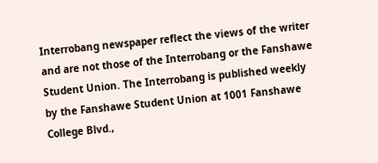Interrobang newspaper reflect the views of the writer and are not those of the Interrobang or the Fanshawe Student Union. The Interrobang is published weekly by the Fanshawe Student Union at 1001 Fanshawe College Blvd.,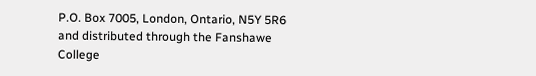P.O. Box 7005, London, Ontario, N5Y 5R6 and distributed through the Fanshawe College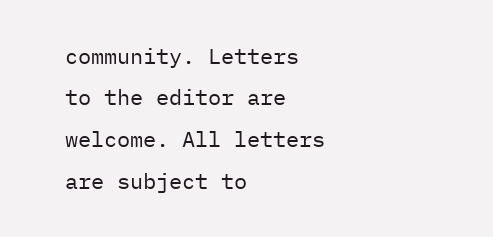community. Letters to the editor are welcome. All letters are subject to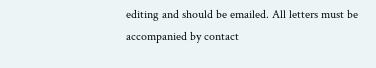editing and should be emailed. All letters must be accompanied by contact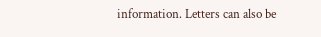information. Letters can also be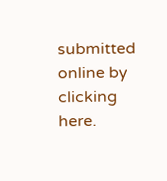submitted online by clicking here.